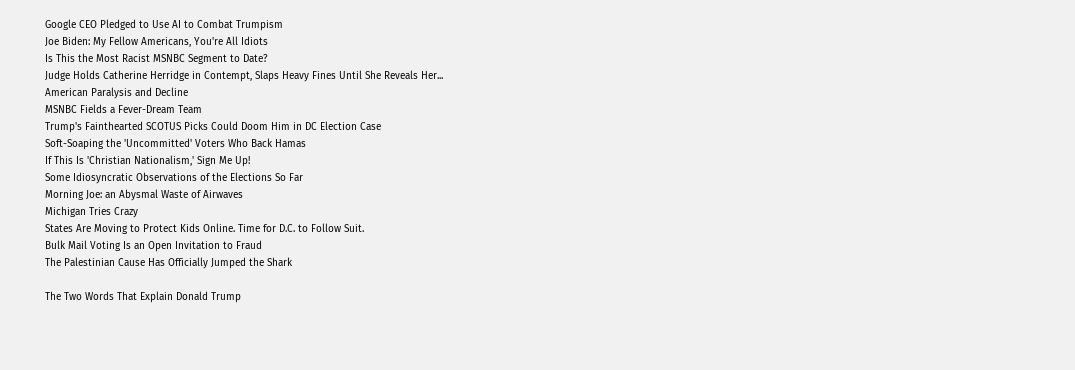Google CEO Pledged to Use AI to Combat Trumpism
Joe Biden: My Fellow Americans, You're All Idiots
Is This the Most Racist MSNBC Segment to Date?
Judge Holds Catherine Herridge in Contempt, Slaps Heavy Fines Until She Reveals Her...
American Paralysis and Decline
MSNBC Fields a Fever-Dream Team
Trump's Fainthearted SCOTUS Picks Could Doom Him in DC Election Case
Soft-Soaping the 'Uncommitted' Voters Who Back Hamas
If This Is 'Christian Nationalism,' Sign Me Up!
Some Idiosyncratic Observations of the Elections So Far
Morning Joe: an Abysmal Waste of Airwaves
Michigan Tries Crazy
States Are Moving to Protect Kids Online. Time for D.C. to Follow Suit.
Bulk Mail Voting Is an Open Invitation to Fraud
The Palestinian Cause Has Officially Jumped the Shark

The Two Words That Explain Donald Trump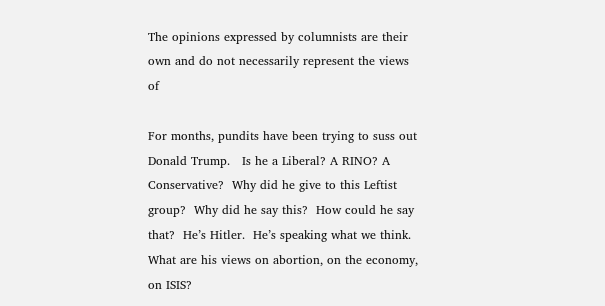The opinions expressed by columnists are their own and do not necessarily represent the views of

For months, pundits have been trying to suss out Donald Trump.   Is he a Liberal? A RINO? A Conservative?  Why did he give to this Leftist group?  Why did he say this?  How could he say that?  He’s Hitler.  He’s speaking what we think. What are his views on abortion, on the economy, on ISIS?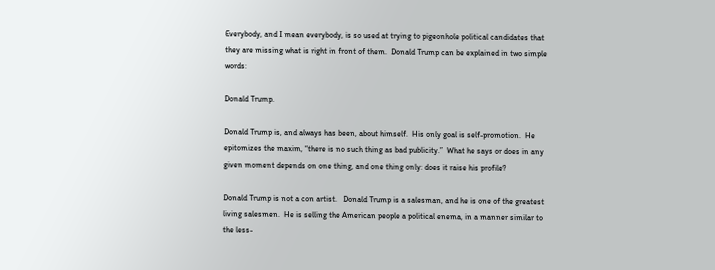Everybody, and I mean everybody, is so used at trying to pigeonhole political candidates that they are missing what is right in front of them.  Donald Trump can be explained in two simple words:

Donald Trump.

Donald Trump is, and always has been, about himself.  His only goal is self-promotion.  He epitomizes the maxim, “there is no such thing as bad publicity.”  What he says or does in any given moment depends on one thing, and one thing only: does it raise his profile?

Donald Trump is not a con artist.   Donald Trump is a salesman, and he is one of the greatest living salesmen.  He is selling the American people a political enema, in a manner similar to the less-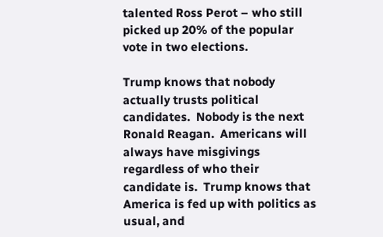talented Ross Perot – who still picked up 20% of the popular vote in two elections.

Trump knows that nobody actually trusts political candidates.  Nobody is the next Ronald Reagan.  Americans will always have misgivings regardless of who their candidate is.  Trump knows that America is fed up with politics as usual, and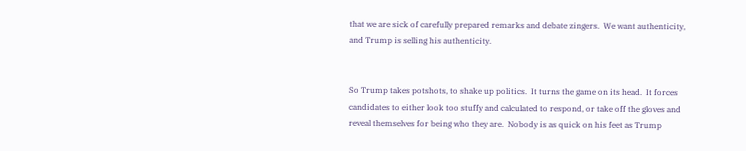that we are sick of carefully prepared remarks and debate zingers.  We want authenticity, and Trump is selling his authenticity.


So Trump takes potshots, to shake up politics.  It turns the game on its head.  It forces candidates to either look too stuffy and calculated to respond, or take off the gloves and reveal themselves for being who they are.  Nobody is as quick on his feet as Trump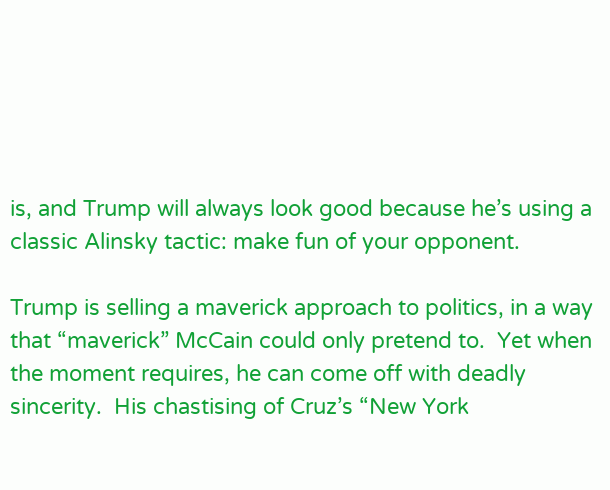is, and Trump will always look good because he’s using a classic Alinsky tactic: make fun of your opponent.

Trump is selling a maverick approach to politics, in a way that “maverick” McCain could only pretend to.  Yet when the moment requires, he can come off with deadly sincerity.  His chastising of Cruz’s “New York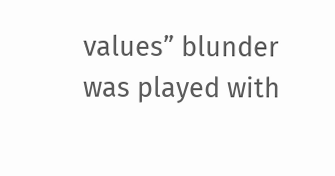values” blunder was played with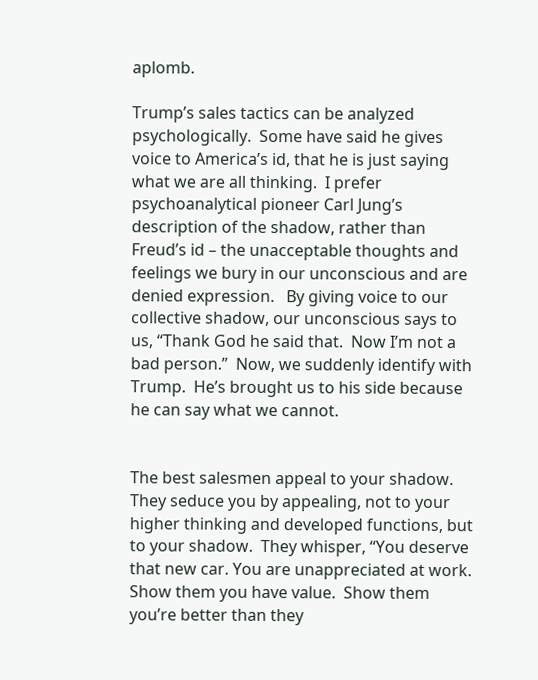aplomb.

Trump’s sales tactics can be analyzed psychologically.  Some have said he gives voice to America’s id, that he is just saying what we are all thinking.  I prefer psychoanalytical pioneer Carl Jung’s description of the shadow, rather than Freud’s id – the unacceptable thoughts and feelings we bury in our unconscious and are denied expression.   By giving voice to our collective shadow, our unconscious says to us, “Thank God he said that.  Now I’m not a bad person.”  Now, we suddenly identify with Trump.  He’s brought us to his side because he can say what we cannot.


The best salesmen appeal to your shadow.  They seduce you by appealing, not to your higher thinking and developed functions, but to your shadow.  They whisper, “You deserve that new car. You are unappreciated at work.  Show them you have value.  Show them you’re better than they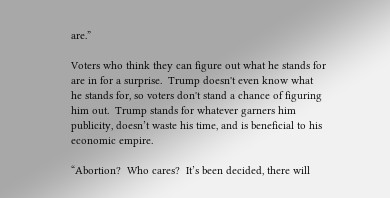are.”

Voters who think they can figure out what he stands for are in for a surprise.  Trump doesn't even know what he stands for, so voters don't stand a chance of figuring him out.  Trump stands for whatever garners him publicity, doesn’t waste his time, and is beneficial to his economic empire.

“Abortion?  Who cares?  It’s been decided, there will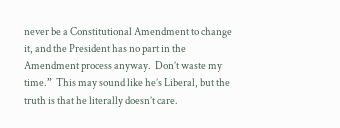never be a Constitutional Amendment to change it, and the President has no part in the Amendment process anyway.  Don’t waste my time.”  This may sound like he’s Liberal, but the truth is that he literally doesn’t care.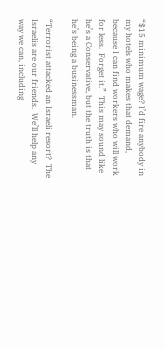“$15 minimum wage? I’d fire anybody in my hotels who makes that demand, because I can find workers who will work for less.  Forget it.”  This may sound like he’s a Conservative, but the truth is that he’s being a businessman.

“Terrorist attacked an Israeli resort?  The Israelis are our friends.  We’ll help any way we can, including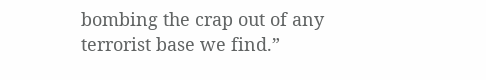bombing the crap out of any terrorist base we find.”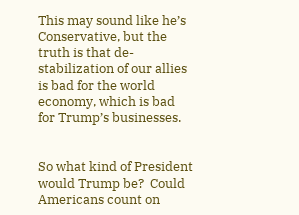This may sound like he’s Conservative, but the truth is that de-stabilization of our allies is bad for the world economy, which is bad for Trump’s businesses.


So what kind of President would Trump be?  Could Americans count on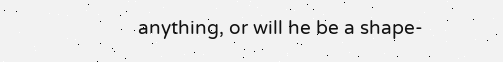anything, or will he be a shape-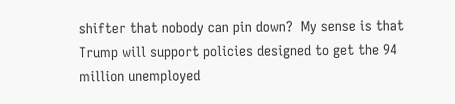shifter that nobody can pin down?  My sense is that Trump will support policies designed to get the 94 million unemployed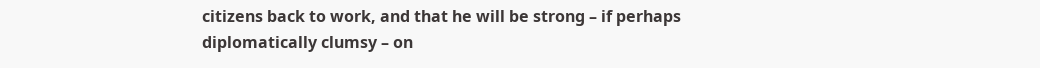citizens back to work, and that he will be strong – if perhaps diplomatically clumsy – on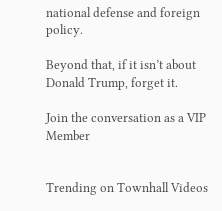national defense and foreign policy.

Beyond that, if it isn’t about Donald Trump, forget it.

Join the conversation as a VIP Member


Trending on Townhall Videos